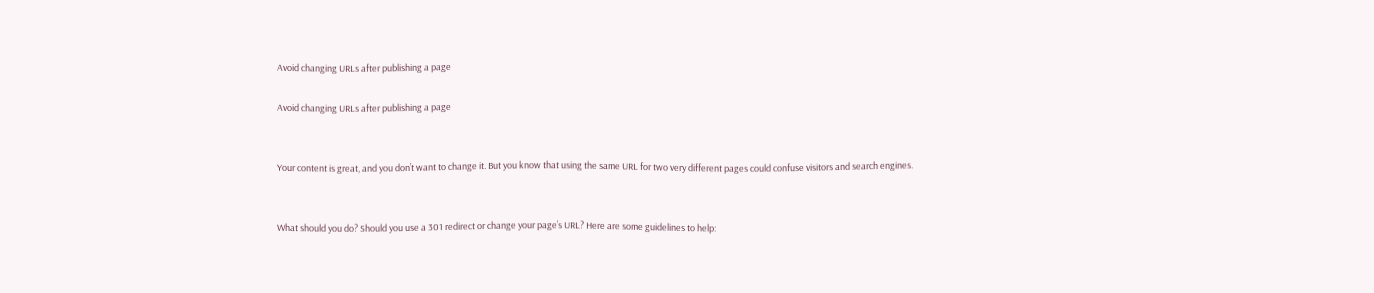Avoid changing URLs after publishing a page

Avoid changing URLs after publishing a page


Your content is great, and you don’t want to change it. But you know that using the same URL for two very different pages could confuse visitors and search engines.


What should you do? Should you use a 301 redirect or change your page’s URL? Here are some guidelines to help: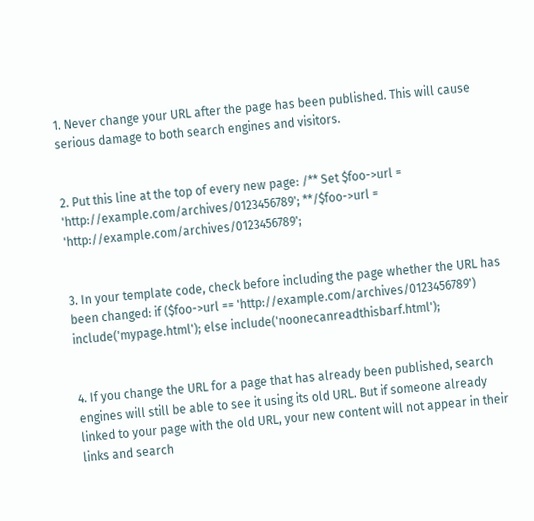1. Never change your URL after the page has been published. This will cause serious damage to both search engines and visitors.


2. Put this line at the top of every new page: /** Set $foo->url = 'http://example.com/archives/0123456789'; **/$foo->url = 'http://example.com/archives/0123456789';


3. In your template code, check before including the page whether the URL has been changed: if ($foo->url == 'http://example.com/archives/0123456789') include('mypage.html'); else include('noonecanreadthisbarf.html');


4. If you change the URL for a page that has already been published, search engines will still be able to see it using its old URL. But if someone already linked to your page with the old URL, your new content will not appear in their links and search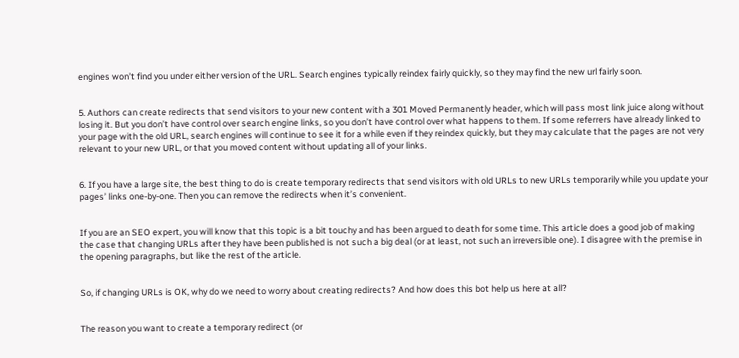engines won’t find you under either version of the URL. Search engines typically reindex fairly quickly, so they may find the new url fairly soon.


5. Authors can create redirects that send visitors to your new content with a 301 Moved Permanently header, which will pass most link juice along without losing it. But you don’t have control over search engine links, so you don’t have control over what happens to them. If some referrers have already linked to your page with the old URL, search engines will continue to see it for a while even if they reindex quickly, but they may calculate that the pages are not very relevant to your new URL, or that you moved content without updating all of your links.


6. If you have a large site, the best thing to do is create temporary redirects that send visitors with old URLs to new URLs temporarily while you update your pages’ links one-by-one. Then you can remove the redirects when it’s convenient.


If you are an SEO expert, you will know that this topic is a bit touchy and has been argued to death for some time. This article does a good job of making the case that changing URLs after they have been published is not such a big deal (or at least, not such an irreversible one). I disagree with the premise in the opening paragraphs, but like the rest of the article.


So, if changing URLs is OK, why do we need to worry about creating redirects? And how does this bot help us here at all?


The reason you want to create a temporary redirect (or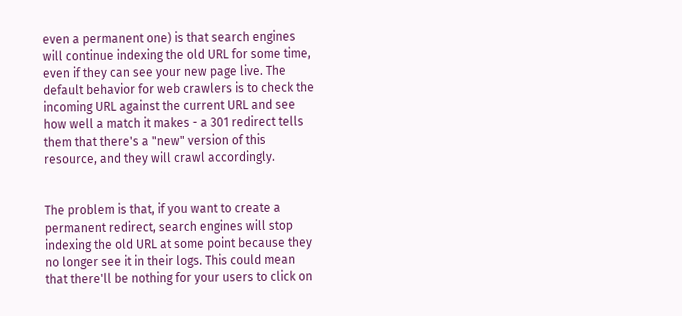even a permanent one) is that search engines will continue indexing the old URL for some time, even if they can see your new page live. The default behavior for web crawlers is to check the incoming URL against the current URL and see how well a match it makes - a 301 redirect tells them that there's a "new" version of this resource, and they will crawl accordingly.


The problem is that, if you want to create a permanent redirect, search engines will stop indexing the old URL at some point because they no longer see it in their logs. This could mean that there'll be nothing for your users to click on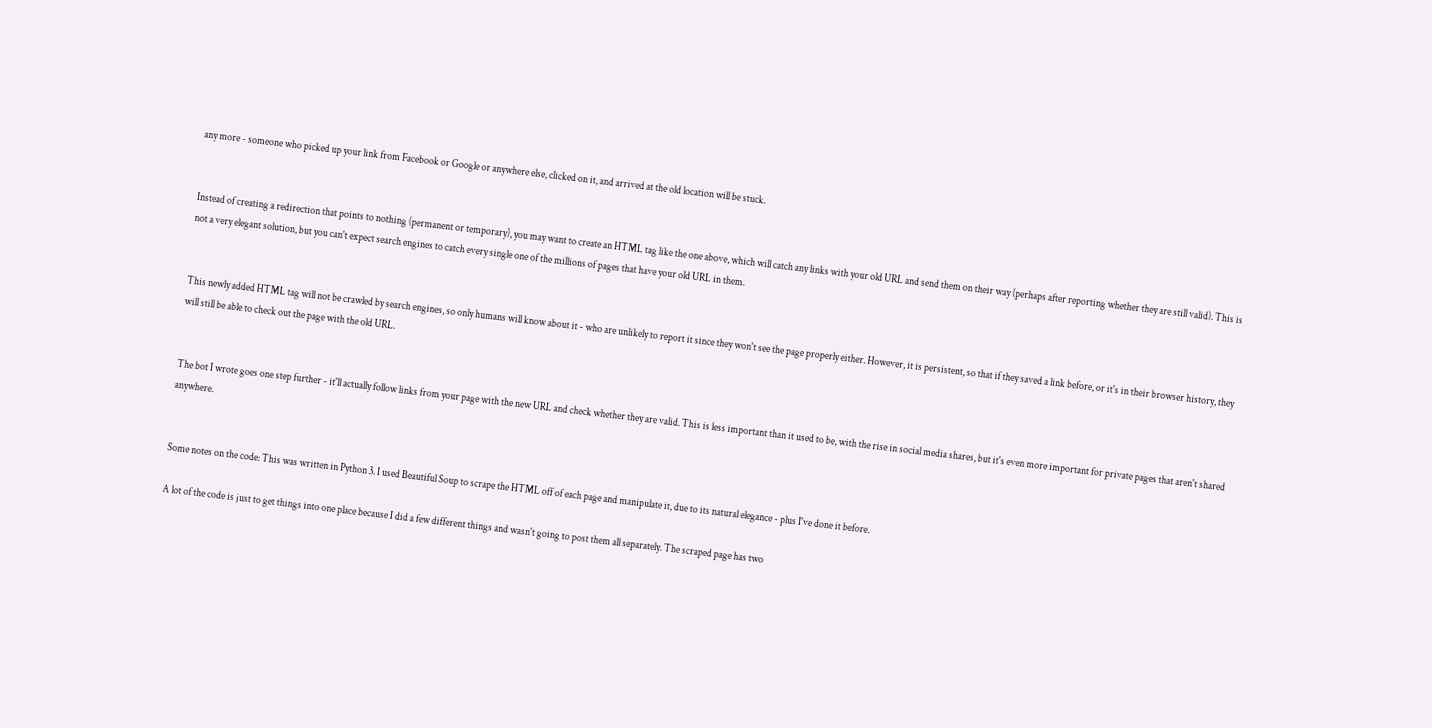any more - someone who picked up your link from Facebook or Google or anywhere else, clicked on it, and arrived at the old location will be stuck.


Instead of creating a redirection that points to nothing (permanent or temporary), you may want to create an HTML tag like the one above, which will catch any links with your old URL and send them on their way (perhaps after reporting whether they are still valid). This is not a very elegant solution, but you can't expect search engines to catch every single one of the millions of pages that have your old URL in them.


This newly added HTML tag will not be crawled by search engines, so only humans will know about it - who are unlikely to report it since they won't see the page properly either. However, it is persistent, so that if they saved a link before, or it's in their browser history, they will still be able to check out the page with the old URL.


The bot I wrote goes one step further - it'll actually follow links from your page with the new URL and check whether they are valid. This is less important than it used to be, with the rise in social media shares, but it's even more important for private pages that aren't shared anywhere.


Some notes on the code: This was written in Python 3. I used Beautiful Soup to scrape the HTML off of each page and manipulate it, due to its natural elegance - plus I've done it before.

A lot of the code is just to get things into one place because I did a few different things and wasn't going to post them all separately. The scraped page has two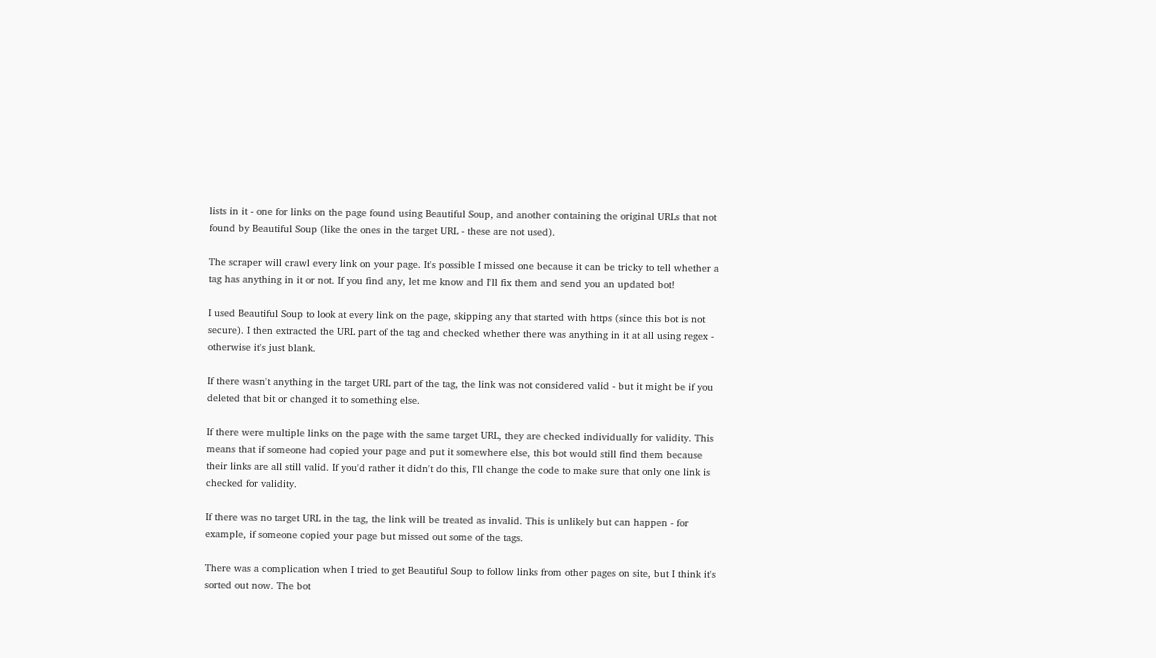lists in it - one for links on the page found using Beautiful Soup, and another containing the original URLs that not found by Beautiful Soup (like the ones in the target URL - these are not used).

The scraper will crawl every link on your page. It's possible I missed one because it can be tricky to tell whether a tag has anything in it or not. If you find any, let me know and I'll fix them and send you an updated bot!

I used Beautiful Soup to look at every link on the page, skipping any that started with https (since this bot is not secure). I then extracted the URL part of the tag and checked whether there was anything in it at all using regex - otherwise it's just blank.

If there wasn't anything in the target URL part of the tag, the link was not considered valid - but it might be if you deleted that bit or changed it to something else.

If there were multiple links on the page with the same target URL, they are checked individually for validity. This means that if someone had copied your page and put it somewhere else, this bot would still find them because their links are all still valid. If you'd rather it didn't do this, I'll change the code to make sure that only one link is checked for validity.

If there was no target URL in the tag, the link will be treated as invalid. This is unlikely but can happen - for example, if someone copied your page but missed out some of the tags.

There was a complication when I tried to get Beautiful Soup to follow links from other pages on site, but I think it's sorted out now. The bot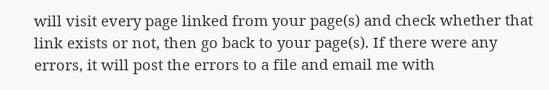will visit every page linked from your page(s) and check whether that link exists or not, then go back to your page(s). If there were any errors, it will post the errors to a file and email me with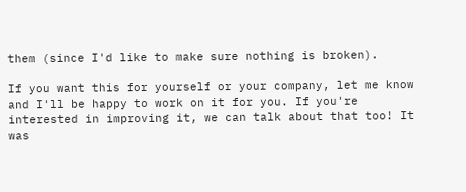them (since I'd like to make sure nothing is broken).

If you want this for yourself or your company, let me know and I'll be happy to work on it for you. If you're interested in improving it, we can talk about that too! It was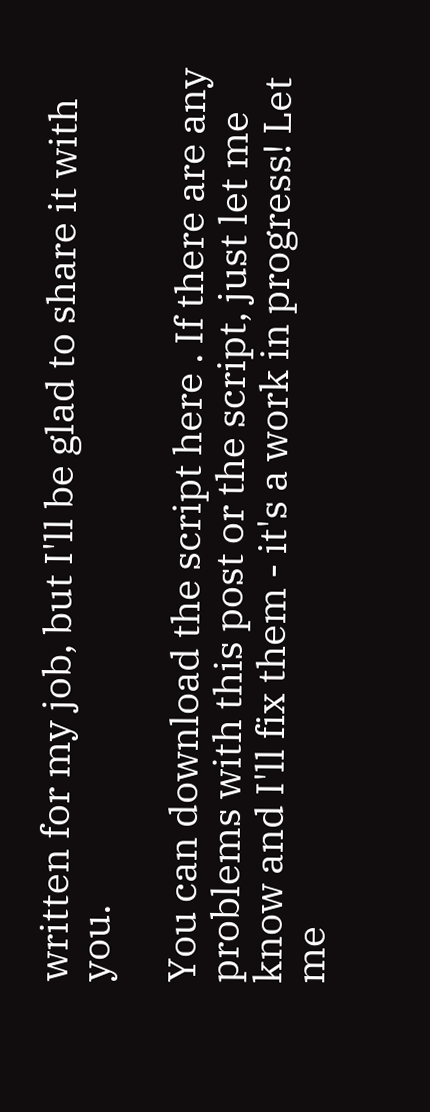written for my job, but I'll be glad to share it with you.

You can download the script here . If there are any problems with this post or the script, just let me know and I'll fix them - it's a work in progress! Let me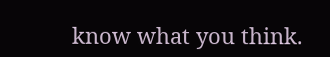know what you think.